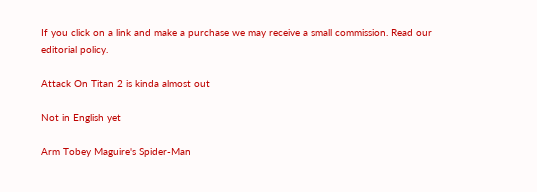If you click on a link and make a purchase we may receive a small commission. Read our editorial policy.

Attack On Titan 2 is kinda almost out

Not in English yet

Arm Tobey Maguire's Spider-Man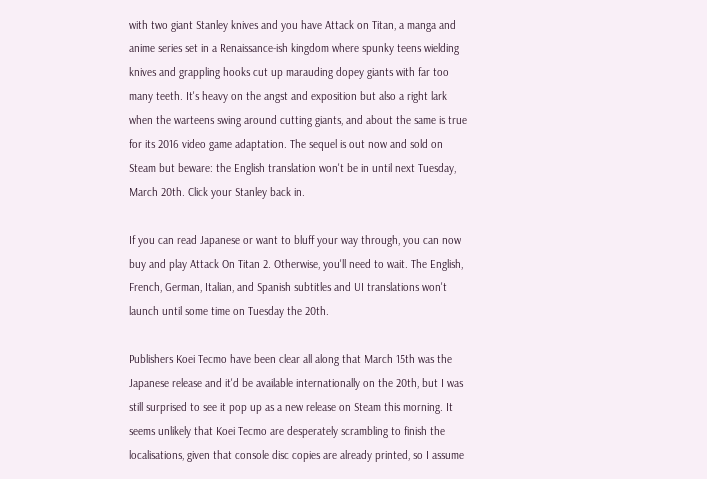with two giant Stanley knives and you have Attack on Titan, a manga and anime series set in a Renaissance-ish kingdom where spunky teens wielding knives and grappling hooks cut up marauding dopey giants with far too many teeth. It's heavy on the angst and exposition but also a right lark when the warteens swing around cutting giants, and about the same is true for its 2016 video game adaptation. The sequel is out now and sold on Steam but beware: the English translation won't be in until next Tuesday, March 20th. Click your Stanley back in.

If you can read Japanese or want to bluff your way through, you can now buy and play Attack On Titan 2. Otherwise, you'll need to wait. The English, French, German, Italian, and Spanish subtitles and UI translations won't launch until some time on Tuesday the 20th.

Publishers Koei Tecmo have been clear all along that March 15th was the Japanese release and it'd be available internationally on the 20th, but I was still surprised to see it pop up as a new release on Steam this morning. It seems unlikely that Koei Tecmo are desperately scrambling to finish the localisations, given that console disc copies are already printed, so I assume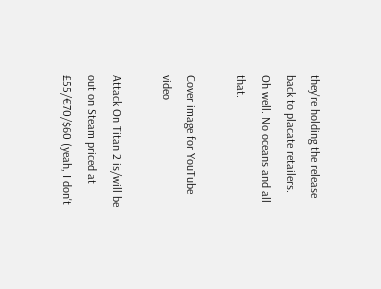they're holding the release back to placate retailers. Oh well. No oceans and all that.

Cover image for YouTube video

Attack On Titan 2 is/will be out on Steam priced at £55/€70/$60 (yeah, I don't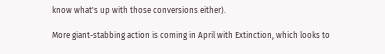know what's up with those conversions either).

More giant-stabbing action is coming in April with Extinction, which looks to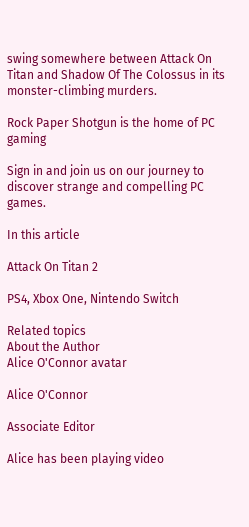swing somewhere between Attack On Titan and Shadow Of The Colossus in its monster-climbing murders.

Rock Paper Shotgun is the home of PC gaming

Sign in and join us on our journey to discover strange and compelling PC games.

In this article

Attack On Titan 2

PS4, Xbox One, Nintendo Switch

Related topics
About the Author
Alice O'Connor avatar

Alice O'Connor

Associate Editor

Alice has been playing video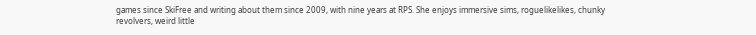games since SkiFree and writing about them since 2009, with nine years at RPS. She enjoys immersive sims, roguelikelikes, chunky revolvers, weird little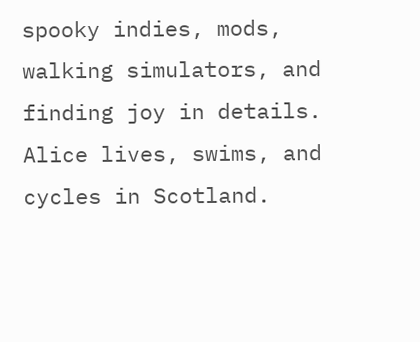spooky indies, mods, walking simulators, and finding joy in details. Alice lives, swims, and cycles in Scotland.